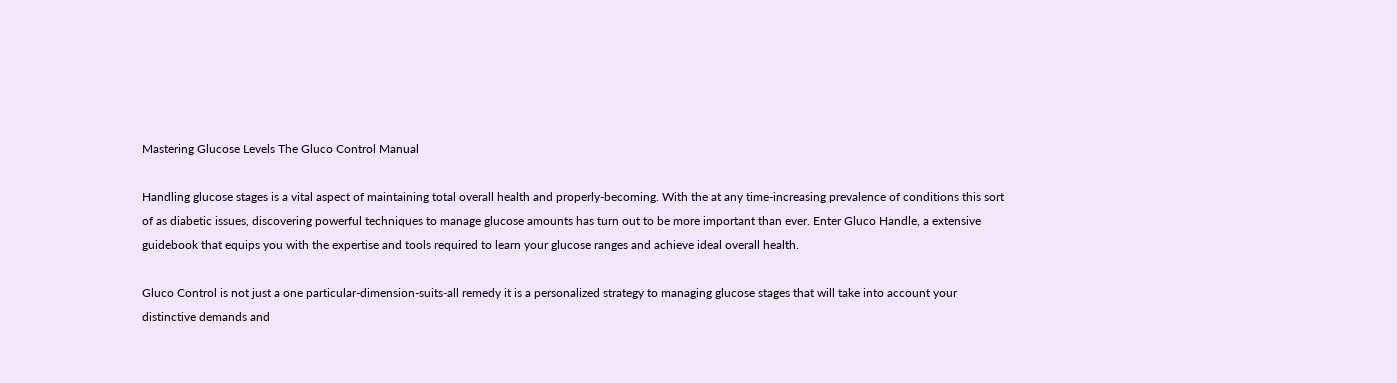Mastering Glucose Levels The Gluco Control Manual

Handling glucose stages is a vital aspect of maintaining total overall health and properly-becoming. With the at any time-increasing prevalence of conditions this sort of as diabetic issues, discovering powerful techniques to manage glucose amounts has turn out to be more important than ever. Enter Gluco Handle, a extensive guidebook that equips you with the expertise and tools required to learn your glucose ranges and achieve ideal overall health.

Gluco Control is not just a one particular-dimension-suits-all remedy it is a personalized strategy to managing glucose stages that will take into account your distinctive demands and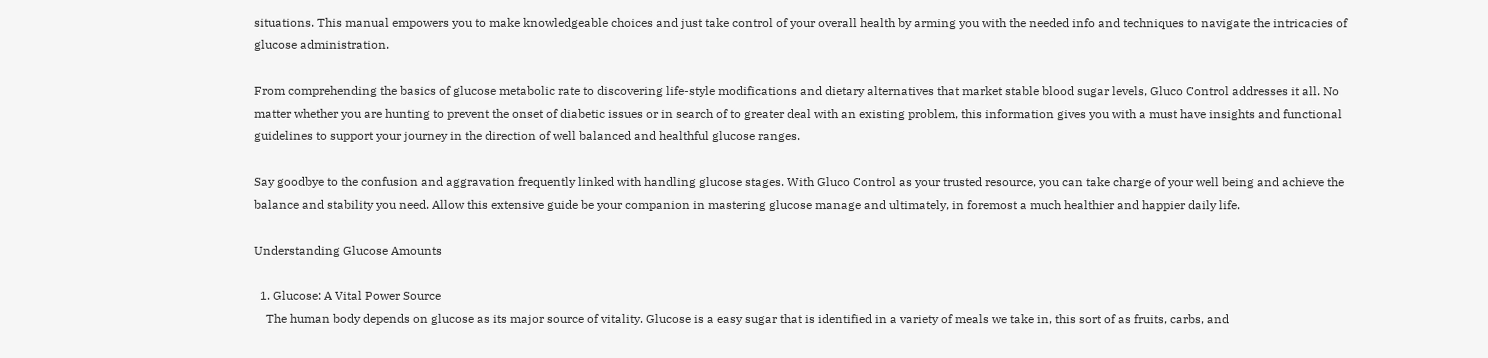situations. This manual empowers you to make knowledgeable choices and just take control of your overall health by arming you with the needed info and techniques to navigate the intricacies of glucose administration.

From comprehending the basics of glucose metabolic rate to discovering life-style modifications and dietary alternatives that market stable blood sugar levels, Gluco Control addresses it all. No matter whether you are hunting to prevent the onset of diabetic issues or in search of to greater deal with an existing problem, this information gives you with a must have insights and functional guidelines to support your journey in the direction of well balanced and healthful glucose ranges.

Say goodbye to the confusion and aggravation frequently linked with handling glucose stages. With Gluco Control as your trusted resource, you can take charge of your well being and achieve the balance and stability you need. Allow this extensive guide be your companion in mastering glucose manage and ultimately, in foremost a much healthier and happier daily life.

Understanding Glucose Amounts

  1. Glucose: A Vital Power Source
    The human body depends on glucose as its major source of vitality. Glucose is a easy sugar that is identified in a variety of meals we take in, this sort of as fruits, carbs, and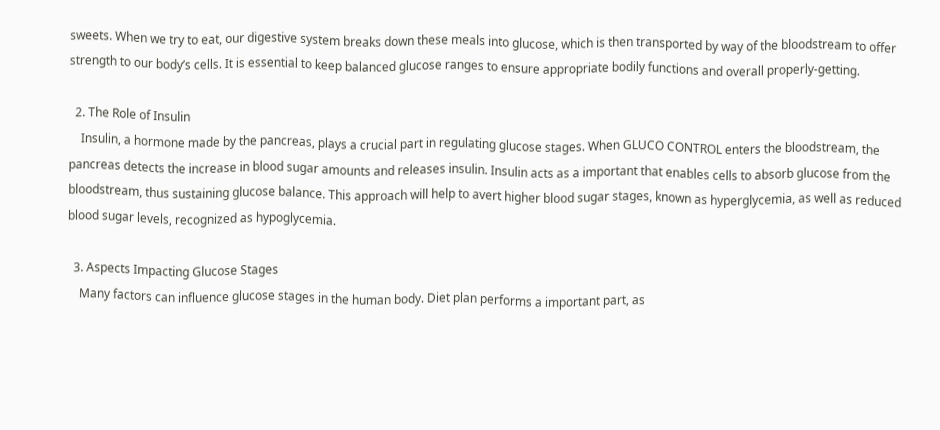sweets. When we try to eat, our digestive system breaks down these meals into glucose, which is then transported by way of the bloodstream to offer strength to our body’s cells. It is essential to keep balanced glucose ranges to ensure appropriate bodily functions and overall properly-getting.

  2. The Role of Insulin
    Insulin, a hormone made by the pancreas, plays a crucial part in regulating glucose stages. When GLUCO CONTROL enters the bloodstream, the pancreas detects the increase in blood sugar amounts and releases insulin. Insulin acts as a important that enables cells to absorb glucose from the bloodstream, thus sustaining glucose balance. This approach will help to avert higher blood sugar stages, known as hyperglycemia, as well as reduced blood sugar levels, recognized as hypoglycemia.

  3. Aspects Impacting Glucose Stages
    Many factors can influence glucose stages in the human body. Diet plan performs a important part, as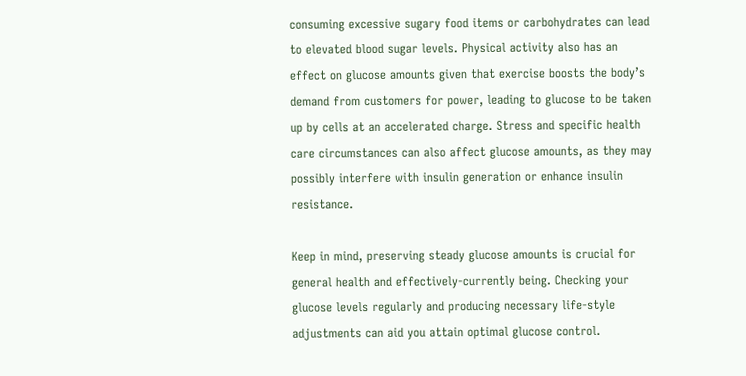consuming excessive sugary food items or carbohydrates can lead to elevated blood sugar levels. Physical activity also has an effect on glucose amounts given that exercise boosts the body’s demand from customers for power, leading to glucose to be taken up by cells at an accelerated charge. Stress and specific health care circumstances can also affect glucose amounts, as they may possibly interfere with insulin generation or enhance insulin resistance.

Keep in mind, preserving steady glucose amounts is crucial for general health and effectively-currently being. Checking your glucose levels regularly and producing necessary life-style adjustments can aid you attain optimal glucose control.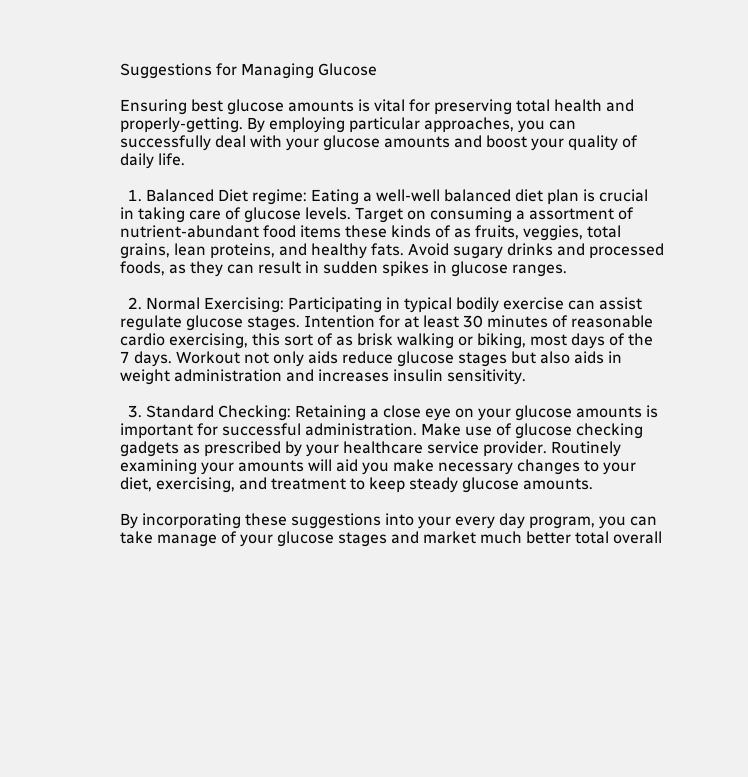Suggestions for Managing Glucose

Ensuring best glucose amounts is vital for preserving total health and properly-getting. By employing particular approaches, you can successfully deal with your glucose amounts and boost your quality of daily life.

  1. Balanced Diet regime: Eating a well-well balanced diet plan is crucial in taking care of glucose levels. Target on consuming a assortment of nutrient-abundant food items these kinds of as fruits, veggies, total grains, lean proteins, and healthy fats. Avoid sugary drinks and processed foods, as they can result in sudden spikes in glucose ranges.

  2. Normal Exercising: Participating in typical bodily exercise can assist regulate glucose stages. Intention for at least 30 minutes of reasonable cardio exercising, this sort of as brisk walking or biking, most days of the 7 days. Workout not only aids reduce glucose stages but also aids in weight administration and increases insulin sensitivity.

  3. Standard Checking: Retaining a close eye on your glucose amounts is important for successful administration. Make use of glucose checking gadgets as prescribed by your healthcare service provider. Routinely examining your amounts will aid you make necessary changes to your diet, exercising, and treatment to keep steady glucose amounts.

By incorporating these suggestions into your every day program, you can take manage of your glucose stages and market much better total overall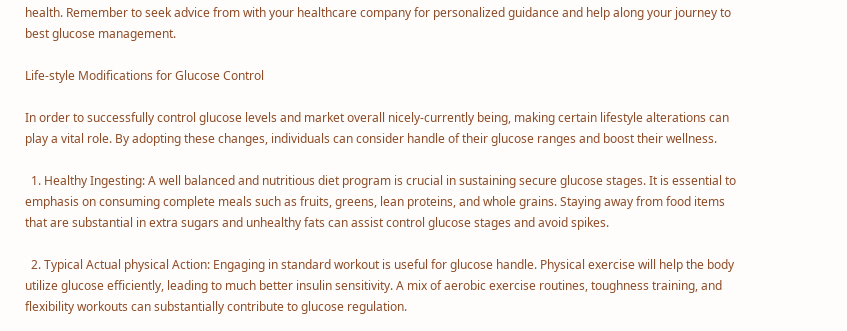health. Remember to seek advice from with your healthcare company for personalized guidance and help along your journey to best glucose management.

Life-style Modifications for Glucose Control

In order to successfully control glucose levels and market overall nicely-currently being, making certain lifestyle alterations can play a vital role. By adopting these changes, individuals can consider handle of their glucose ranges and boost their wellness.

  1. Healthy Ingesting: A well balanced and nutritious diet program is crucial in sustaining secure glucose stages. It is essential to emphasis on consuming complete meals such as fruits, greens, lean proteins, and whole grains. Staying away from food items that are substantial in extra sugars and unhealthy fats can assist control glucose stages and avoid spikes.

  2. Typical Actual physical Action: Engaging in standard workout is useful for glucose handle. Physical exercise will help the body utilize glucose efficiently, leading to much better insulin sensitivity. A mix of aerobic exercise routines, toughness training, and flexibility workouts can substantially contribute to glucose regulation.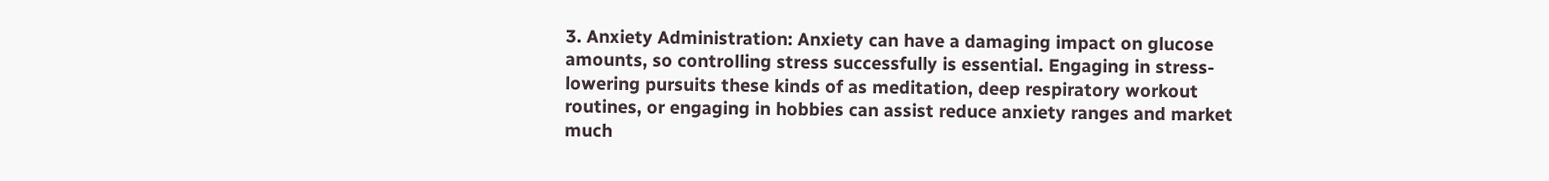3. Anxiety Administration: Anxiety can have a damaging impact on glucose amounts, so controlling stress successfully is essential. Engaging in stress-lowering pursuits these kinds of as meditation, deep respiratory workout routines, or engaging in hobbies can assist reduce anxiety ranges and market much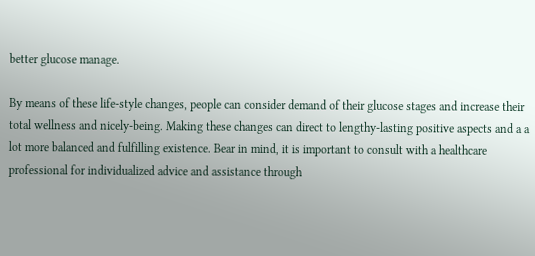better glucose manage.

By means of these life-style changes, people can consider demand of their glucose stages and increase their total wellness and nicely-being. Making these changes can direct to lengthy-lasting positive aspects and a a lot more balanced and fulfilling existence. Bear in mind, it is important to consult with a healthcare professional for individualized advice and assistance through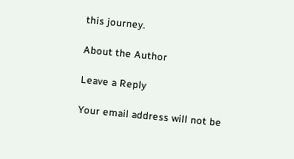this journey.

About the Author

Leave a Reply

Your email address will not be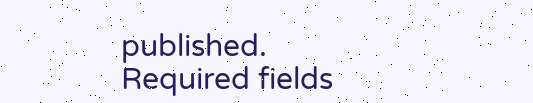published. Required fields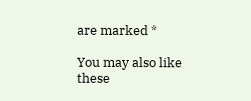are marked *

You may also like these